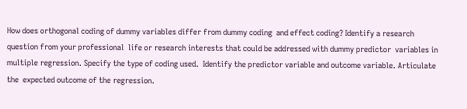How does orthogonal coding of dummy variables differ from dummy coding  and effect coding? Identify a research question from your professional  life or research interests that could be addressed with dummy predictor  variables in multiple regression. Specify the type of coding used.  Identify the predictor variable and outcome variable. Articulate the  expected outcome of the regression.